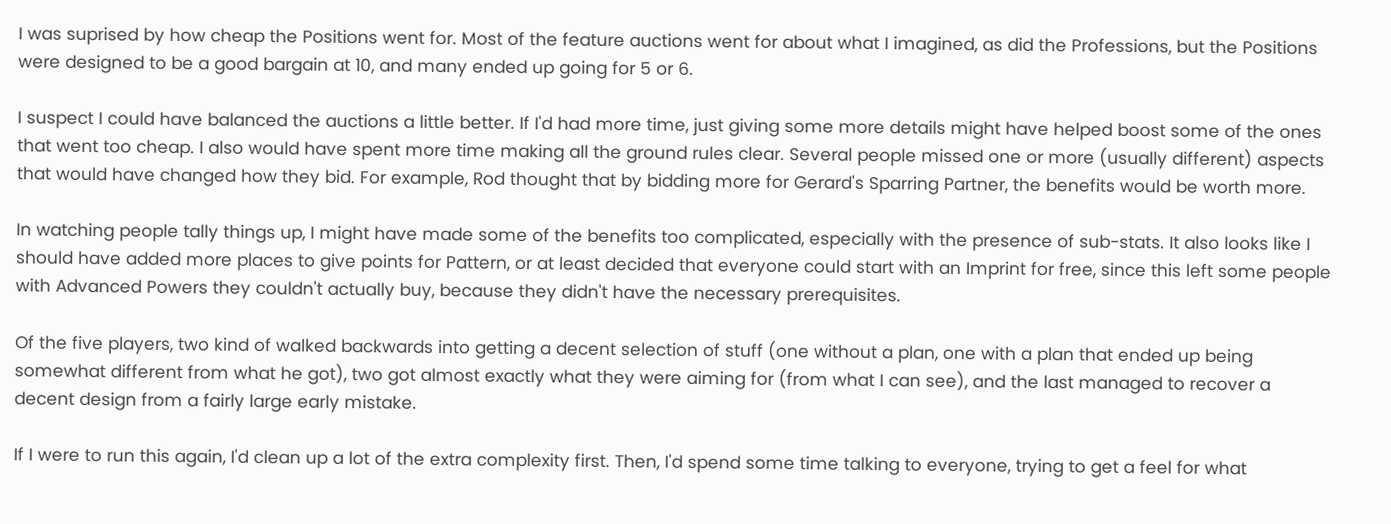I was suprised by how cheap the Positions went for. Most of the feature auctions went for about what I imagined, as did the Professions, but the Positions were designed to be a good bargain at 10, and many ended up going for 5 or 6.

I suspect I could have balanced the auctions a little better. If I'd had more time, just giving some more details might have helped boost some of the ones that went too cheap. I also would have spent more time making all the ground rules clear. Several people missed one or more (usually different) aspects that would have changed how they bid. For example, Rod thought that by bidding more for Gerard's Sparring Partner, the benefits would be worth more.

In watching people tally things up, I might have made some of the benefits too complicated, especially with the presence of sub-stats. It also looks like I should have added more places to give points for Pattern, or at least decided that everyone could start with an Imprint for free, since this left some people with Advanced Powers they couldn't actually buy, because they didn't have the necessary prerequisites.

Of the five players, two kind of walked backwards into getting a decent selection of stuff (one without a plan, one with a plan that ended up being somewhat different from what he got), two got almost exactly what they were aiming for (from what I can see), and the last managed to recover a decent design from a fairly large early mistake.

If I were to run this again, I'd clean up a lot of the extra complexity first. Then, I'd spend some time talking to everyone, trying to get a feel for what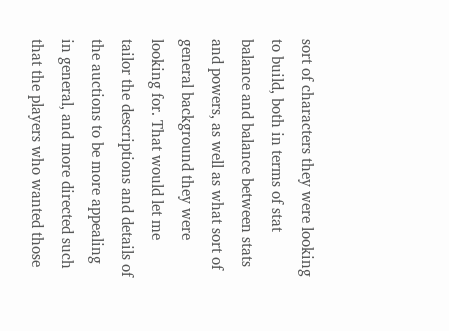sort of characters they were looking to build, both in terms of stat balance and balance between stats and powers, as well as what sort of general background they were looking for. That would let me tailor the descriptions and details of the auctions to be more appealing in general, and more directed such that the players who wanted those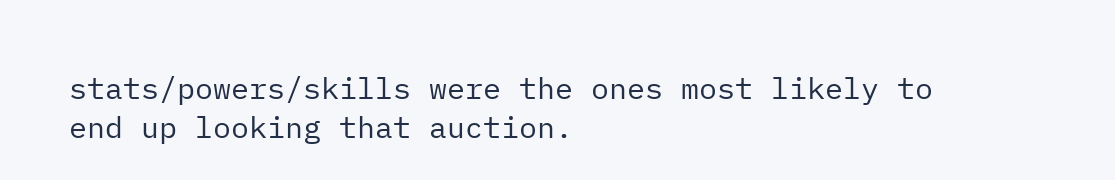stats/powers/skills were the ones most likely to end up looking that auction.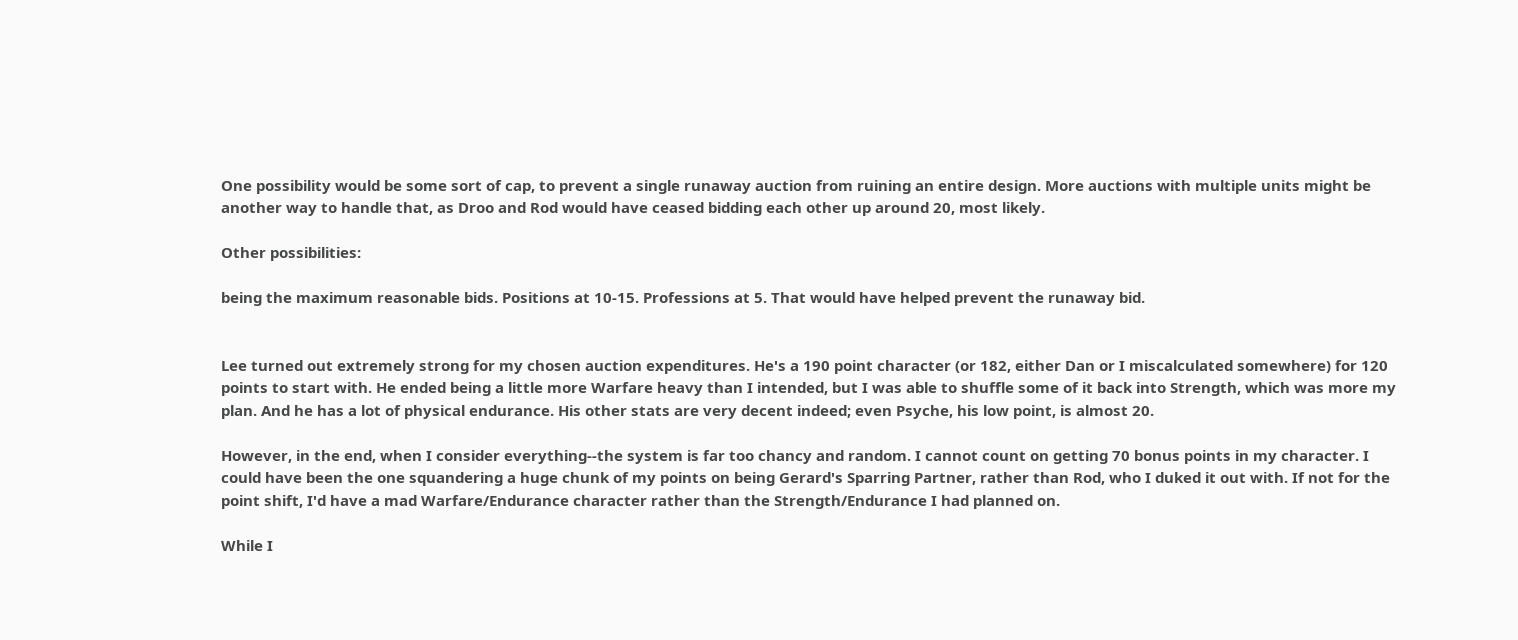One possibility would be some sort of cap, to prevent a single runaway auction from ruining an entire design. More auctions with multiple units might be another way to handle that, as Droo and Rod would have ceased bidding each other up around 20, most likely.

Other possibilities:

being the maximum reasonable bids. Positions at 10-15. Professions at 5. That would have helped prevent the runaway bid.


Lee turned out extremely strong for my chosen auction expenditures. He's a 190 point character (or 182, either Dan or I miscalculated somewhere) for 120 points to start with. He ended being a little more Warfare heavy than I intended, but I was able to shuffle some of it back into Strength, which was more my plan. And he has a lot of physical endurance. His other stats are very decent indeed; even Psyche, his low point, is almost 20.

However, in the end, when I consider everything--the system is far too chancy and random. I cannot count on getting 70 bonus points in my character. I could have been the one squandering a huge chunk of my points on being Gerard's Sparring Partner, rather than Rod, who I duked it out with. If not for the point shift, I'd have a mad Warfare/Endurance character rather than the Strength/Endurance I had planned on.

While I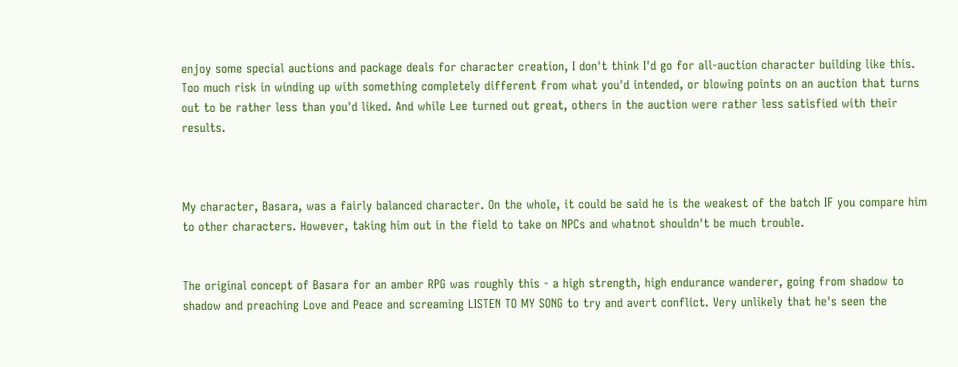enjoy some special auctions and package deals for character creation, I don't think I'd go for all-auction character building like this. Too much risk in winding up with something completely different from what you'd intended, or blowing points on an auction that turns out to be rather less than you'd liked. And while Lee turned out great, others in the auction were rather less satisfied with their results.



My character, Basara, was a fairly balanced character. On the whole, it could be said he is the weakest of the batch IF you compare him to other characters. However, taking him out in the field to take on NPCs and whatnot shouldn't be much trouble.


The original concept of Basara for an amber RPG was roughly this - a high strength, high endurance wanderer, going from shadow to shadow and preaching Love and Peace and screaming LISTEN TO MY SONG to try and avert conflict. Very unlikely that he's seen the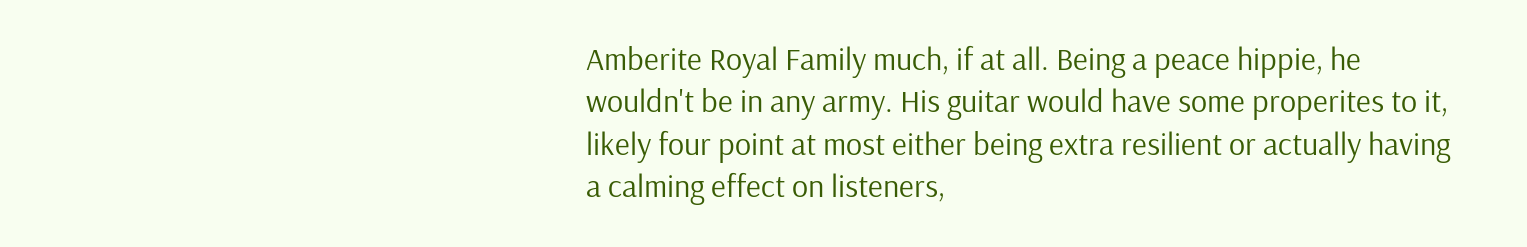Amberite Royal Family much, if at all. Being a peace hippie, he wouldn't be in any army. His guitar would have some properites to it, likely four point at most either being extra resilient or actually having a calming effect on listeners,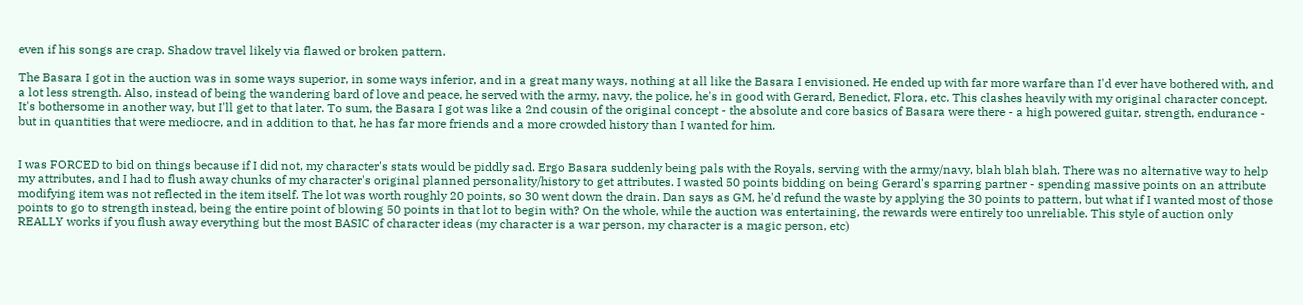even if his songs are crap. Shadow travel likely via flawed or broken pattern.

The Basara I got in the auction was in some ways superior, in some ways inferior, and in a great many ways, nothing at all like the Basara I envisioned. He ended up with far more warfare than I'd ever have bothered with, and a lot less strength. Also, instead of being the wandering bard of love and peace, he served with the army, navy, the police, he's in good with Gerard, Benedict, Flora, etc. This clashes heavily with my original character concept. It's bothersome in another way, but I'll get to that later. To sum, the Basara I got was like a 2nd cousin of the original concept - the absolute and core basics of Basara were there - a high powered guitar, strength, endurance - but in quantities that were mediocre, and in addition to that, he has far more friends and a more crowded history than I wanted for him.


I was FORCED to bid on things because if I did not, my character's stats would be piddly sad. Ergo Basara suddenly being pals with the Royals, serving with the army/navy, blah blah blah. There was no alternative way to help my attributes, and I had to flush away chunks of my character's original planned personality/history to get attributes. I wasted 50 points bidding on being Gerard's sparring partner - spending massive points on an attribute modifying item was not reflected in the item itself. The lot was worth roughly 20 points, so 30 went down the drain. Dan says as GM, he'd refund the waste by applying the 30 points to pattern, but what if I wanted most of those points to go to strength instead, being the entire point of blowing 50 points in that lot to begin with? On the whole, while the auction was entertaining, the rewards were entirely too unreliable. This style of auction only REALLY works if you flush away everything but the most BASIC of character ideas (my character is a war person, my character is a magic person, etc)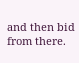and then bid from there.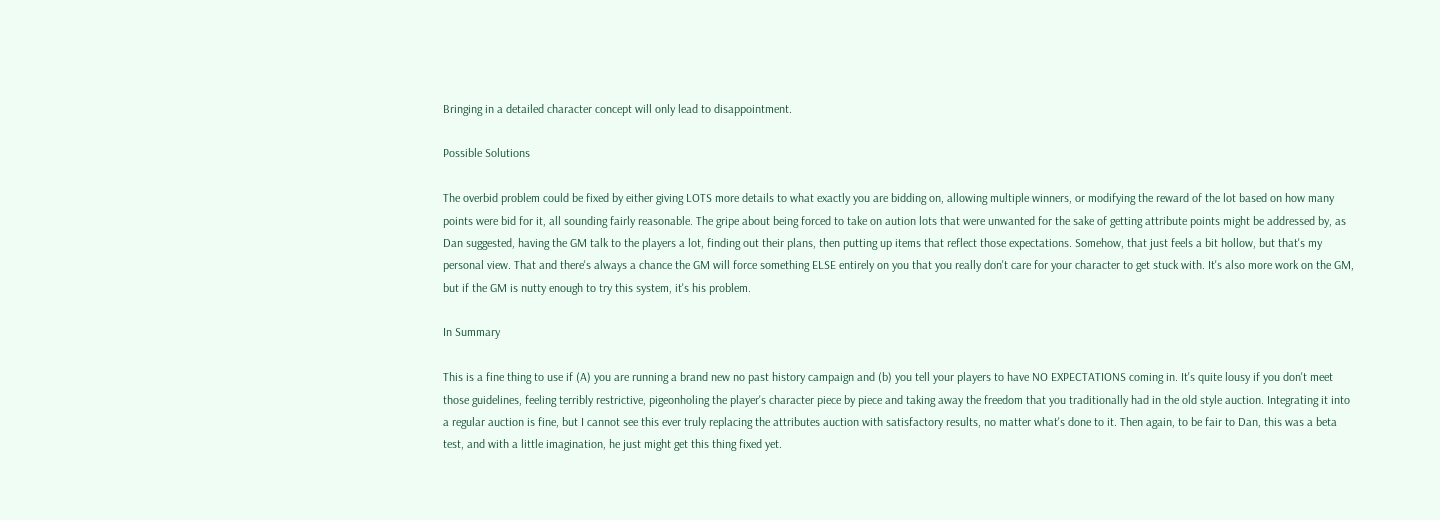Bringing in a detailed character concept will only lead to disappointment.

Possible Solutions

The overbid problem could be fixed by either giving LOTS more details to what exactly you are bidding on, allowing multiple winners, or modifying the reward of the lot based on how many points were bid for it, all sounding fairly reasonable. The gripe about being forced to take on aution lots that were unwanted for the sake of getting attribute points might be addressed by, as Dan suggested, having the GM talk to the players a lot, finding out their plans, then putting up items that reflect those expectations. Somehow, that just feels a bit hollow, but that's my personal view. That and there's always a chance the GM will force something ELSE entirely on you that you really don't care for your character to get stuck with. It's also more work on the GM, but if the GM is nutty enough to try this system, it's his problem.

In Summary

This is a fine thing to use if (A) you are running a brand new no past history campaign and (b) you tell your players to have NO EXPECTATIONS coming in. It's quite lousy if you don't meet those guidelines, feeling terribly restrictive, pigeonholing the player's character piece by piece and taking away the freedom that you traditionally had in the old style auction. Integrating it into a regular auction is fine, but I cannot see this ever truly replacing the attributes auction with satisfactory results, no matter what's done to it. Then again, to be fair to Dan, this was a beta test, and with a little imagination, he just might get this thing fixed yet.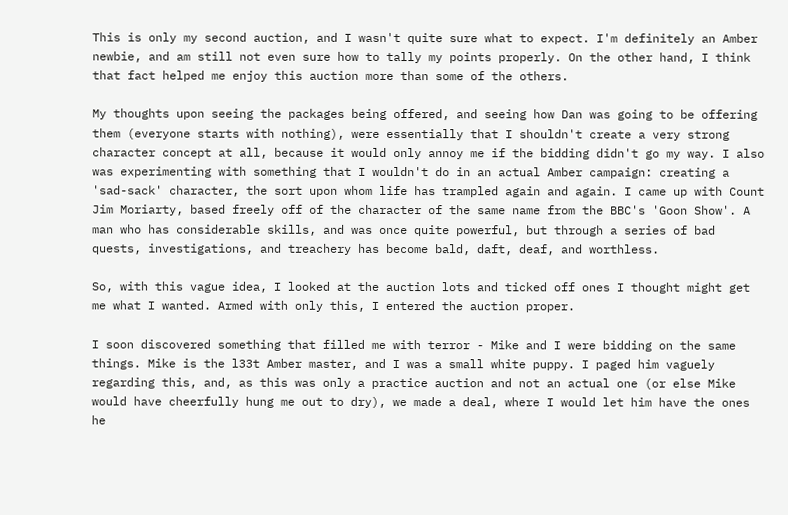This is only my second auction, and I wasn't quite sure what to expect. I'm definitely an Amber newbie, and am still not even sure how to tally my points properly. On the other hand, I think that fact helped me enjoy this auction more than some of the others.

My thoughts upon seeing the packages being offered, and seeing how Dan was going to be offering them (everyone starts with nothing), were essentially that I shouldn't create a very strong character concept at all, because it would only annoy me if the bidding didn't go my way. I also was experimenting with something that I wouldn't do in an actual Amber campaign: creating a 'sad-sack' character, the sort upon whom life has trampled again and again. I came up with Count Jim Moriarty, based freely off of the character of the same name from the BBC's 'Goon Show'. A man who has considerable skills, and was once quite powerful, but through a series of bad quests, investigations, and treachery has become bald, daft, deaf, and worthless.

So, with this vague idea, I looked at the auction lots and ticked off ones I thought might get me what I wanted. Armed with only this, I entered the auction proper.

I soon discovered something that filled me with terror - Mike and I were bidding on the same things. Mike is the l33t Amber master, and I was a small white puppy. I paged him vaguely regarding this, and, as this was only a practice auction and not an actual one (or else Mike would have cheerfully hung me out to dry), we made a deal, where I would let him have the ones he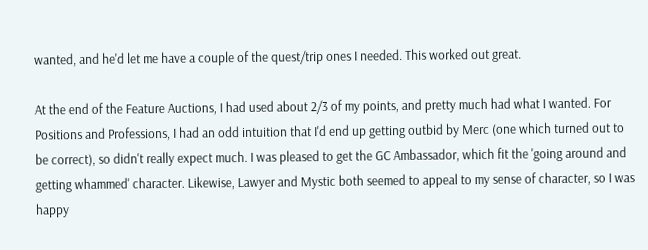wanted, and he'd let me have a couple of the quest/trip ones I needed. This worked out great.

At the end of the Feature Auctions, I had used about 2/3 of my points, and pretty much had what I wanted. For Positions and Professions, I had an odd intuition that I'd end up getting outbid by Merc (one which turned out to be correct), so didn't really expect much. I was pleased to get the GC Ambassador, which fit the 'going around and getting whammed' character. Likewise, Lawyer and Mystic both seemed to appeal to my sense of character, so I was happy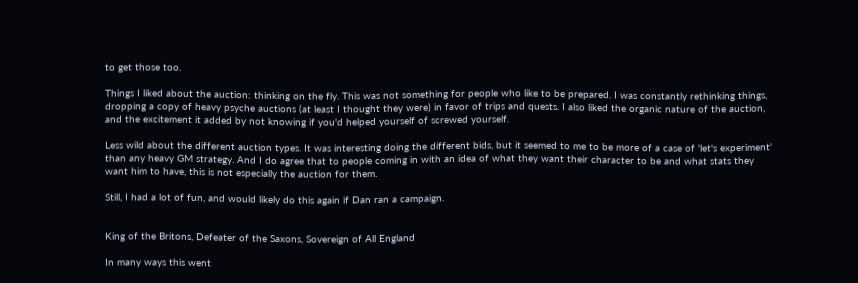to get those too.

Things I liked about the auction: thinking on the fly. This was not something for people who like to be prepared. I was constantly rethinking things, dropping a copy of heavy psyche auctions (at least I thought they were) in favor of trips and quests. I also liked the organic nature of the auction, and the excitement it added by not knowing if you'd helped yourself of screwed yourself.

Less wild about the different auction types. It was interesting doing the different bids, but it seemed to me to be more of a case of 'let's experiment' than any heavy GM strategy. And I do agree that to people coming in with an idea of what they want their character to be and what stats they want him to have, this is not especially the auction for them.

Still, I had a lot of fun, and would likely do this again if Dan ran a campaign.


King of the Britons, Defeater of the Saxons, Sovereign of All England

In many ways this went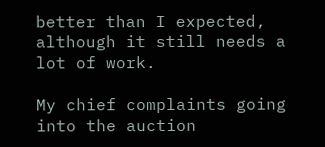better than I expected, although it still needs a lot of work.

My chief complaints going into the auction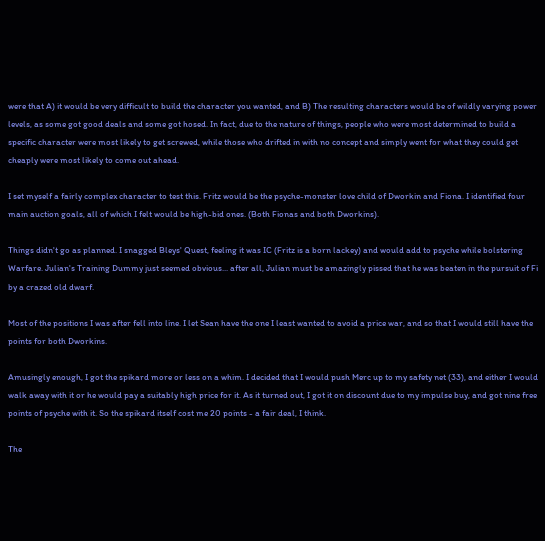were that A) it would be very difficult to build the character you wanted, and B) The resulting characters would be of wildly varying power levels, as some got good deals and some got hosed. In fact, due to the nature of things, people who were most determined to build a specific character were most likely to get screwed, while those who drifted in with no concept and simply went for what they could get cheaply were most likely to come out ahead.

I set myself a fairly complex character to test this. Fritz would be the psyche-monster love child of Dworkin and Fiona. I identified four main auction goals, all of which I felt would be high-bid ones. (Both Fionas and both Dworkins).

Things didn't go as planned. I snagged Bleys' Quest, feeling it was IC (Fritz is a born lackey) and would add to psyche while bolstering Warfare. Julian's Training Dummy just seemed obvious... after all, Julian must be amazingly pissed that he was beaten in the pursuit of Fi by a crazed old dwarf.

Most of the positions I was after fell into line. I let Sean have the one I least wanted to avoid a price war, and so that I would still have the points for both Dworkins.

Amusingly enough, I got the spikard more or less on a whim. I decided that I would push Merc up to my safety net (33), and either I would walk away with it or he would pay a suitably high price for it. As it turned out, I got it on discount due to my impulse buy, and got nine free points of psyche with it. So the spikard itself cost me 20 points - a fair deal, I think.

The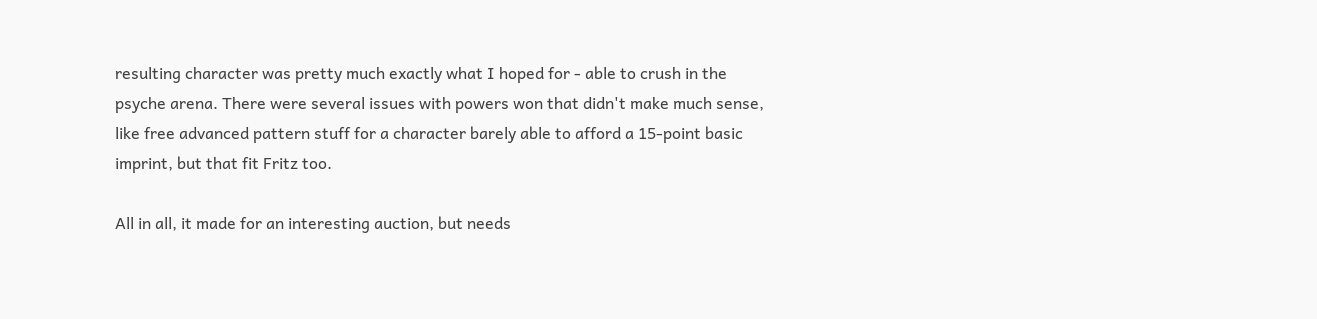resulting character was pretty much exactly what I hoped for - able to crush in the psyche arena. There were several issues with powers won that didn't make much sense, like free advanced pattern stuff for a character barely able to afford a 15-point basic imprint, but that fit Fritz too.

All in all, it made for an interesting auction, but needs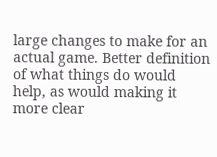large changes to make for an actual game. Better definition of what things do would help, as would making it more clear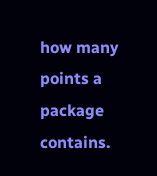how many points a package contains.